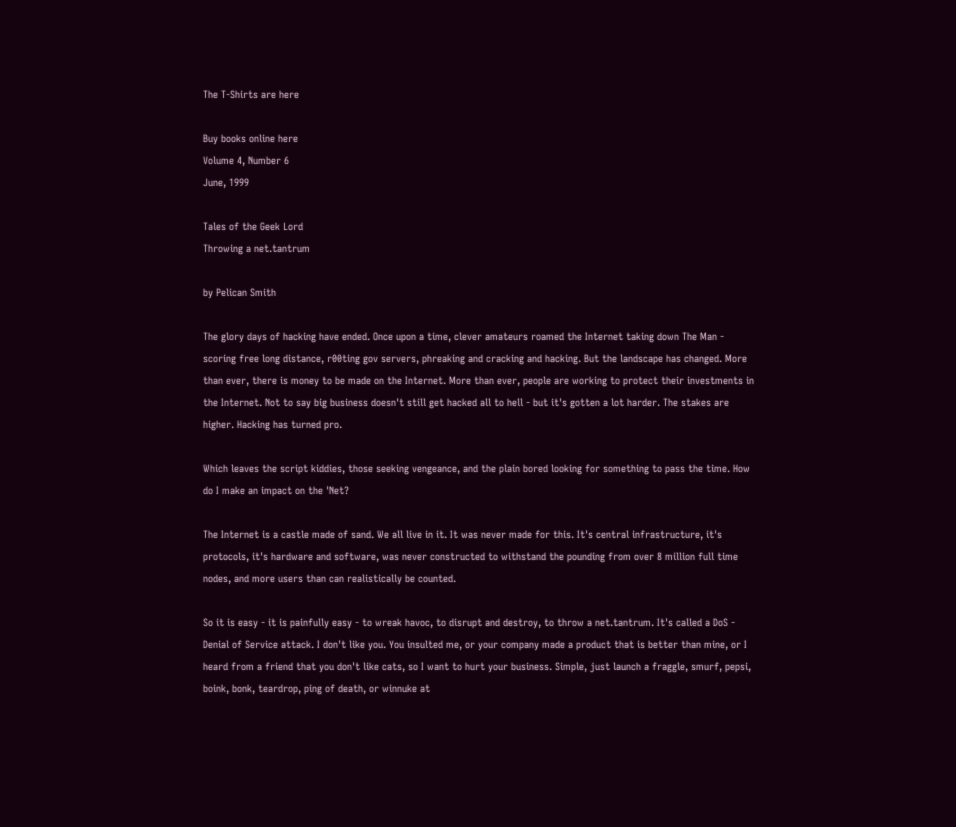The T-Shirts are here

Buy books online here
Volume 4, Number 6
June, 1999

Tales of the Geek Lord
Throwing a net.tantrum

by Pelican Smith

The glory days of hacking have ended. Once upon a time, clever amateurs roamed the Internet taking down The Man - scoring free long distance, r00ting gov servers, phreaking and cracking and hacking. But the landscape has changed. More than ever, there is money to be made on the Internet. More than ever, people are working to protect their investments in the Internet. Not to say big business doesn't still get hacked all to hell - but it's gotten a lot harder. The stakes are higher. Hacking has turned pro.

Which leaves the script kiddies, those seeking vengeance, and the plain bored looking for something to pass the time. How do I make an impact on the 'Net?

The Internet is a castle made of sand. We all live in it. It was never made for this. It's central infrastructure, it's protocols, it's hardware and software, was never constructed to withstand the pounding from over 8 million full time nodes, and more users than can realistically be counted.

So it is easy - it is painfully easy - to wreak havoc, to disrupt and destroy, to throw a net.tantrum. It's called a DoS - Denial of Service attack. I don't like you. You insulted me, or your company made a product that is better than mine, or I heard from a friend that you don't like cats, so I want to hurt your business. Simple, just launch a fraggle, smurf, pepsi, boink, bonk, teardrop, ping of death, or winnuke at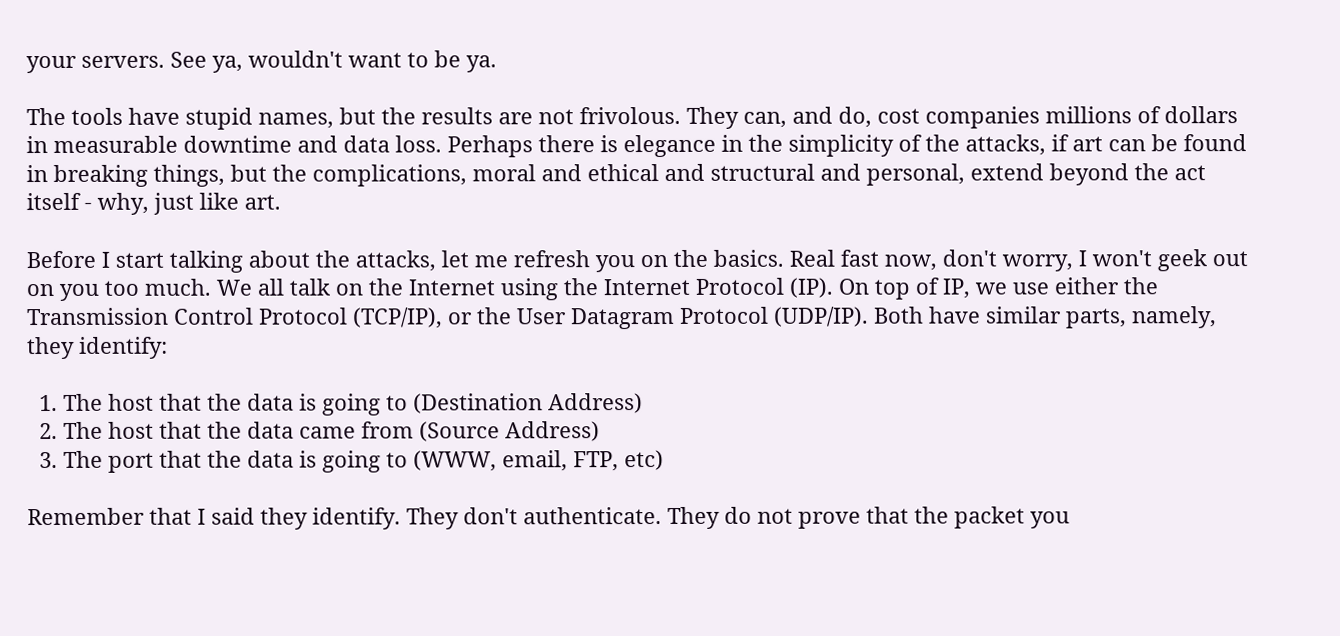your servers. See ya, wouldn't want to be ya.

The tools have stupid names, but the results are not frivolous. They can, and do, cost companies millions of dollars in measurable downtime and data loss. Perhaps there is elegance in the simplicity of the attacks, if art can be found in breaking things, but the complications, moral and ethical and structural and personal, extend beyond the act itself - why, just like art.

Before I start talking about the attacks, let me refresh you on the basics. Real fast now, don't worry, I won't geek out on you too much. We all talk on the Internet using the Internet Protocol (IP). On top of IP, we use either the Transmission Control Protocol (TCP/IP), or the User Datagram Protocol (UDP/IP). Both have similar parts, namely, they identify:

  1. The host that the data is going to (Destination Address)
  2. The host that the data came from (Source Address)
  3. The port that the data is going to (WWW, email, FTP, etc)

Remember that I said they identify. They don't authenticate. They do not prove that the packet you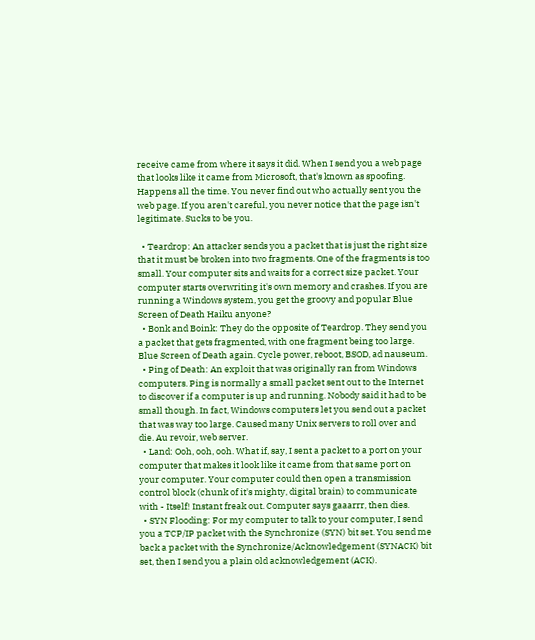receive came from where it says it did. When I send you a web page that looks like it came from Microsoft, that's known as spoofing. Happens all the time. You never find out who actually sent you the web page. If you aren't careful, you never notice that the page isn't legitimate. Sucks to be you.

  • Teardrop: An attacker sends you a packet that is just the right size that it must be broken into two fragments. One of the fragments is too small. Your computer sits and waits for a correct size packet. Your computer starts overwriting it's own memory and crashes. If you are running a Windows system, you get the groovy and popular Blue Screen of Death Haiku anyone?
  • Bonk and Boink: They do the opposite of Teardrop. They send you a packet that gets fragmented, with one fragment being too large. Blue Screen of Death again. Cycle power, reboot, BSOD, ad nauseum.
  • Ping of Death: An exploit that was originally ran from Windows computers. Ping is normally a small packet sent out to the Internet to discover if a computer is up and running. Nobody said it had to be small though. In fact, Windows computers let you send out a packet that was way too large. Caused many Unix servers to roll over and die. Au revoir, web server.
  • Land: Ooh, ooh, ooh. What if, say, I sent a packet to a port on your computer that makes it look like it came from that same port on your computer. Your computer could then open a transmission control block (chunk of it's mighty, digital brain) to communicate with - Itself! Instant freak out. Computer says gaaarrr, then dies.
  • SYN Flooding: For my computer to talk to your computer, I send you a TCP/IP packet with the Synchronize (SYN) bit set. You send me back a packet with the Synchronize/Acknowledgement (SYNACK) bit set, then I send you a plain old acknowledgement (ACK).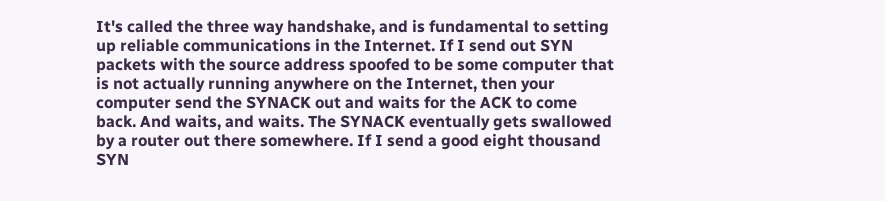It's called the three way handshake, and is fundamental to setting up reliable communications in the Internet. If I send out SYN packets with the source address spoofed to be some computer that is not actually running anywhere on the Internet, then your computer send the SYNACK out and waits for the ACK to come back. And waits, and waits. The SYNACK eventually gets swallowed by a router out there somewhere. If I send a good eight thousand SYN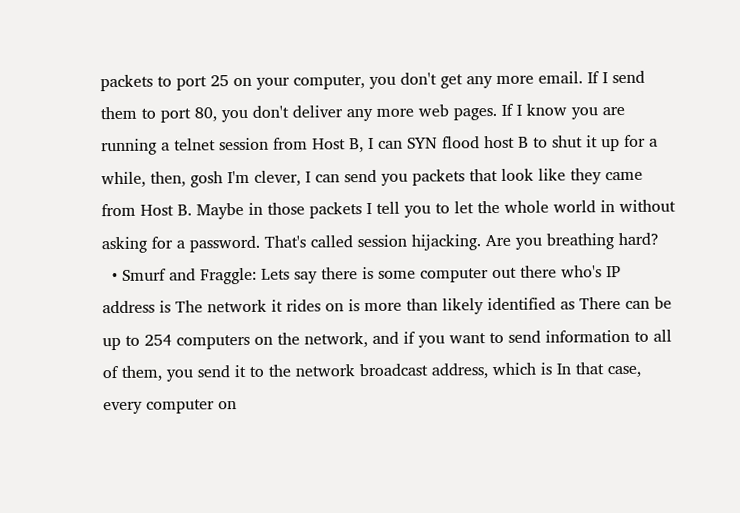packets to port 25 on your computer, you don't get any more email. If I send them to port 80, you don't deliver any more web pages. If I know you are running a telnet session from Host B, I can SYN flood host B to shut it up for a while, then, gosh I'm clever, I can send you packets that look like they came from Host B. Maybe in those packets I tell you to let the whole world in without asking for a password. That's called session hijacking. Are you breathing hard?
  • Smurf and Fraggle: Lets say there is some computer out there who's IP address is The network it rides on is more than likely identified as There can be up to 254 computers on the network, and if you want to send information to all of them, you send it to the network broadcast address, which is In that case, every computer on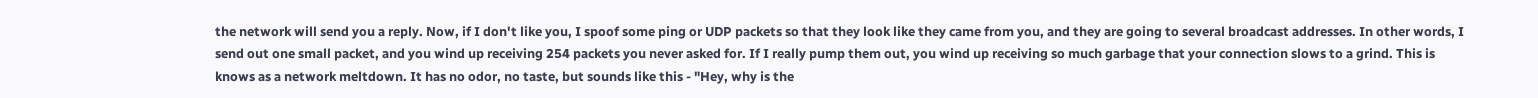the network will send you a reply. Now, if I don't like you, I spoof some ping or UDP packets so that they look like they came from you, and they are going to several broadcast addresses. In other words, I send out one small packet, and you wind up receiving 254 packets you never asked for. If I really pump them out, you wind up receiving so much garbage that your connection slows to a grind. This is knows as a network meltdown. It has no odor, no taste, but sounds like this - "Hey, why is the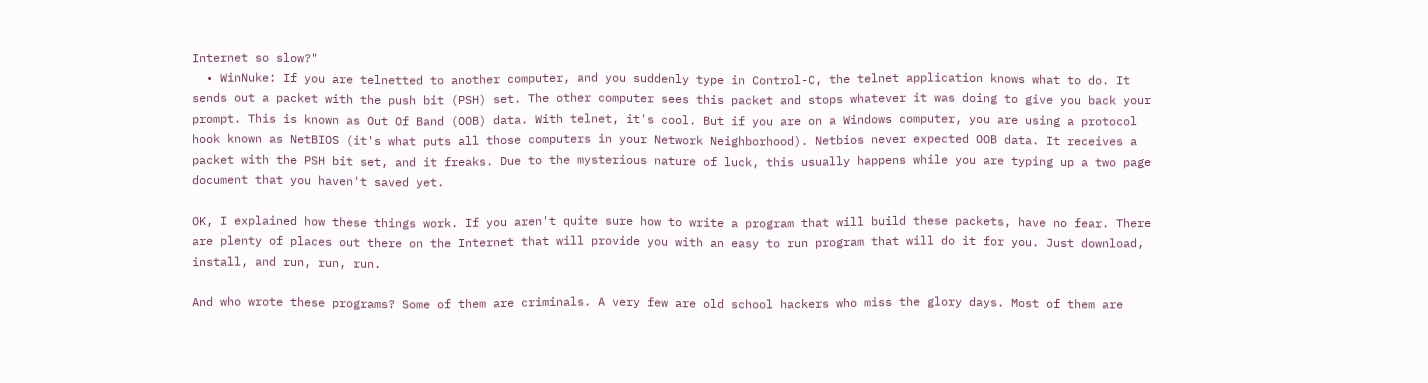Internet so slow?"
  • WinNuke: If you are telnetted to another computer, and you suddenly type in Control-C, the telnet application knows what to do. It sends out a packet with the push bit (PSH) set. The other computer sees this packet and stops whatever it was doing to give you back your prompt. This is known as Out Of Band (OOB) data. With telnet, it's cool. But if you are on a Windows computer, you are using a protocol hook known as NetBIOS (it's what puts all those computers in your Network Neighborhood). Netbios never expected OOB data. It receives a packet with the PSH bit set, and it freaks. Due to the mysterious nature of luck, this usually happens while you are typing up a two page document that you haven't saved yet.

OK, I explained how these things work. If you aren't quite sure how to write a program that will build these packets, have no fear. There are plenty of places out there on the Internet that will provide you with an easy to run program that will do it for you. Just download, install, and run, run, run.

And who wrote these programs? Some of them are criminals. A very few are old school hackers who miss the glory days. Most of them are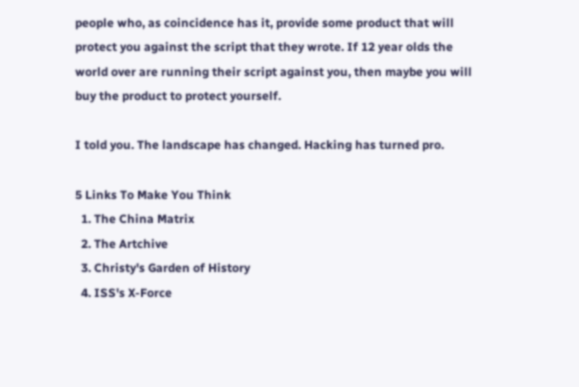people who, as coincidence has it, provide some product that will protect you against the script that they wrote. If 12 year olds the world over are running their script against you, then maybe you will buy the product to protect yourself.

I told you. The landscape has changed. Hacking has turned pro.

5 Links To Make You Think
  1. The China Matrix
  2. The Artchive
  3. Christy's Garden of History
  4. ISS's X-Force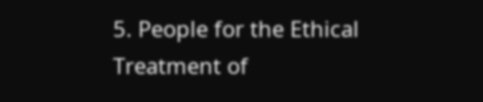5. People for the Ethical Treatment of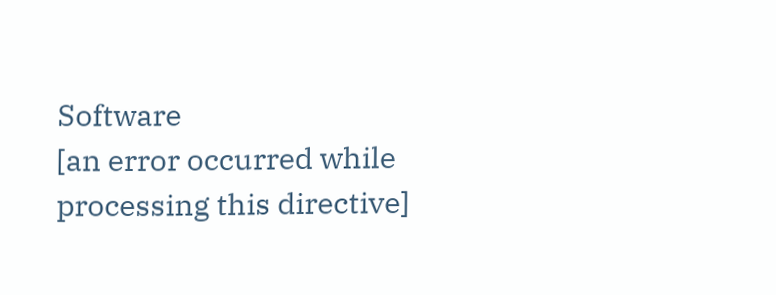Software
[an error occurred while processing this directive]